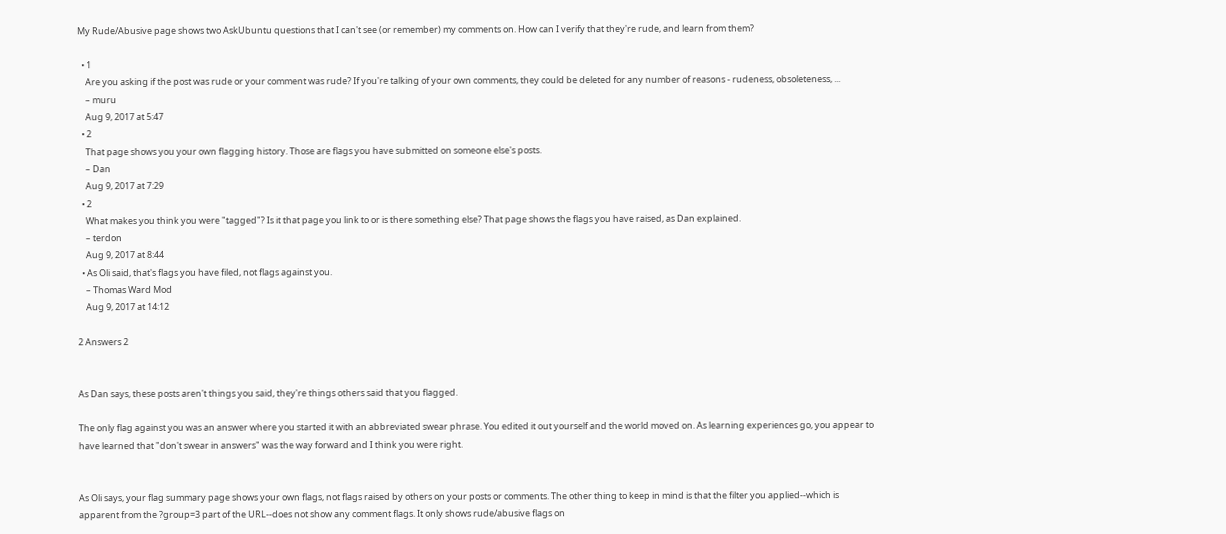My Rude/Abusive page shows two AskUbuntu questions that I can't see (or remember) my comments on. How can I verify that they're rude, and learn from them?

  • 1
    Are you asking if the post was rude or your comment was rude? If you're talking of your own comments, they could be deleted for any number of reasons - rudeness, obsoleteness, ...
    – muru
    Aug 9, 2017 at 5:47
  • 2
    That page shows you your own flagging history. Those are flags you have submitted on someone else's posts.
    – Dan
    Aug 9, 2017 at 7:29
  • 2
    What makes you think you were "tagged"? Is it that page you link to or is there something else? That page shows the flags you have raised, as Dan explained.
    – terdon
    Aug 9, 2017 at 8:44
  • As Oli said, that's flags you have filed, not flags against you.
    – Thomas Ward Mod
    Aug 9, 2017 at 14:12

2 Answers 2


As Dan says, these posts aren't things you said, they're things others said that you flagged.

The only flag against you was an answer where you started it with an abbreviated swear phrase. You edited it out yourself and the world moved on. As learning experiences go, you appear to have learned that "don't swear in answers" was the way forward and I think you were right.


As Oli says, your flag summary page shows your own flags, not flags raised by others on your posts or comments. The other thing to keep in mind is that the filter you applied--which is apparent from the ?group=3 part of the URL--does not show any comment flags. It only shows rude/abusive flags on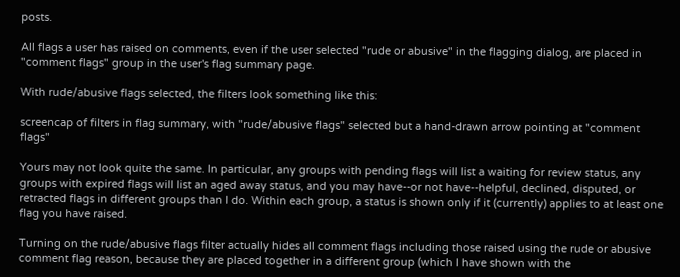posts.

All flags a user has raised on comments, even if the user selected "rude or abusive" in the flagging dialog, are placed in "comment flags" group in the user's flag summary page.

With rude/abusive flags selected, the filters look something like this:

screencap of filters in flag summary, with "rude/abusive flags" selected but a hand-drawn arrow pointing at "comment flags"

Yours may not look quite the same. In particular, any groups with pending flags will list a waiting for review status, any groups with expired flags will list an aged away status, and you may have--or not have--helpful, declined, disputed, or retracted flags in different groups than I do. Within each group, a status is shown only if it (currently) applies to at least one flag you have raised.

Turning on the rude/abusive flags filter actually hides all comment flags including those raised using the rude or abusive comment flag reason, because they are placed together in a different group (which I have shown with the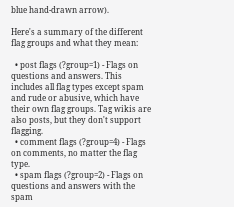blue hand-drawn arrow).

Here's a summary of the different flag groups and what they mean:

  • post flags (?group=1) - Flags on questions and answers. This includes all flag types except spam and rude or abusive, which have their own flag groups. Tag wikis are also posts, but they don't support flagging.
  • comment flags (?group=4) - Flags on comments, no matter the flag type.
  • spam flags (?group=2) - Flags on questions and answers with the spam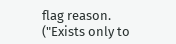flag reason. ("Exists only to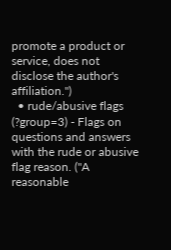promote a product or service, does not disclose the author's affiliation.")
  • rude/abusive flags (?group=3) - Flags on questions and answers with the rude or abusive flag reason. ("A reasonable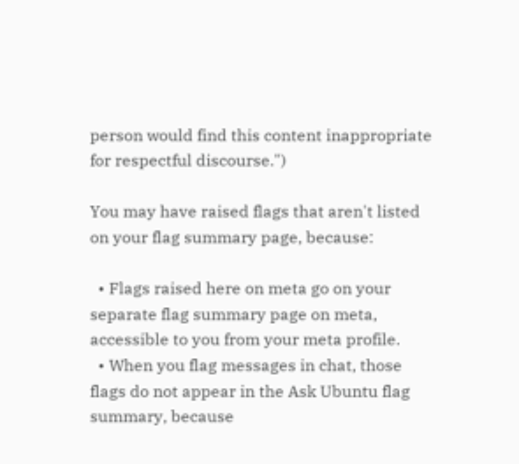person would find this content inappropriate for respectful discourse.")

You may have raised flags that aren't listed on your flag summary page, because:

  • Flags raised here on meta go on your separate flag summary page on meta, accessible to you from your meta profile.
  • When you flag messages in chat, those flags do not appear in the Ask Ubuntu flag summary, because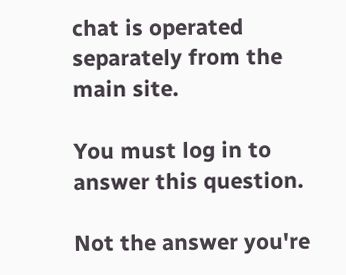chat is operated separately from the main site.

You must log in to answer this question.

Not the answer you're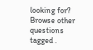looking for? Browse other questions tagged .